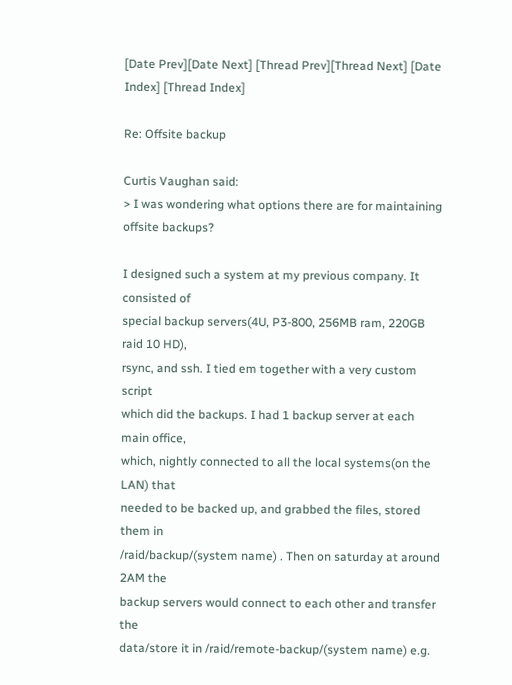[Date Prev][Date Next] [Thread Prev][Thread Next] [Date Index] [Thread Index]

Re: Offsite backup

Curtis Vaughan said:
> I was wondering what options there are for maintaining offsite backups?

I designed such a system at my previous company. It consisted of
special backup servers(4U, P3-800, 256MB ram, 220GB raid 10 HD),
rsync, and ssh. I tied em together with a very custom script
which did the backups. I had 1 backup server at each main office,
which, nightly connected to all the local systems(on the LAN) that
needed to be backed up, and grabbed the files, stored them in
/raid/backup/(system name) . Then on saturday at around 2AM the
backup servers would connect to each other and transfer the
data/store it in /raid/remote-backup/(system name) e.g.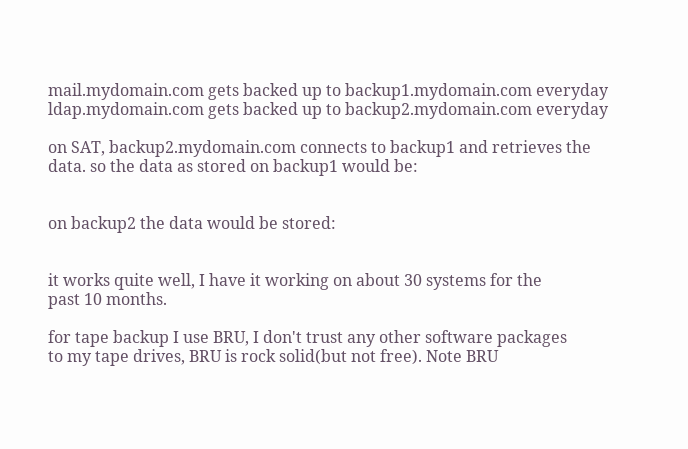mail.mydomain.com gets backed up to backup1.mydomain.com everyday
ldap.mydomain.com gets backed up to backup2.mydomain.com everyday

on SAT, backup2.mydomain.com connects to backup1 and retrieves the
data. so the data as stored on backup1 would be:


on backup2 the data would be stored:


it works quite well, I have it working on about 30 systems for the
past 10 months.

for tape backup I use BRU, I don't trust any other software packages
to my tape drives, BRU is rock solid(but not free). Note BRU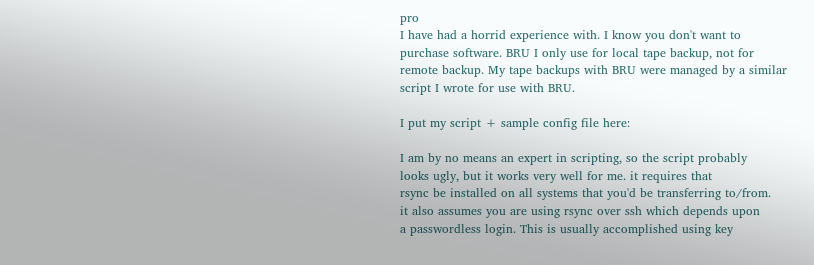pro
I have had a horrid experience with. I know you don't want to
purchase software. BRU I only use for local tape backup, not for
remote backup. My tape backups with BRU were managed by a similar
script I wrote for use with BRU.

I put my script + sample config file here:

I am by no means an expert in scripting, so the script probably
looks ugly, but it works very well for me. it requires that
rsync be installed on all systems that you'd be transferring to/from.
it also assumes you are using rsync over ssh which depends upon
a passwordless login. This is usually accomplished using key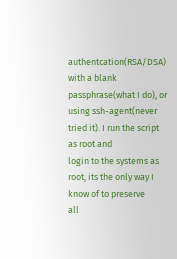authentcation(RSA/DSA) with a blank passphrase(what I do), or
using ssh-agent(never tried it). I run the script as root and
login to the systems as root, its the only way I know of to preserve
all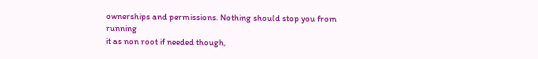ownerships and permissions. Nothing should stop you from running
it as non root if needed though,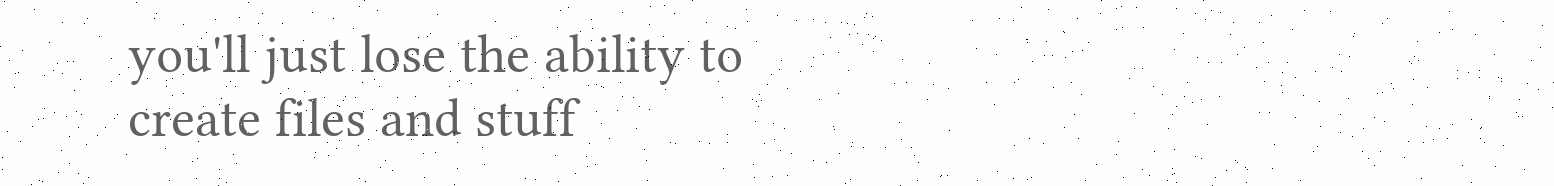you'll just lose the ability to
create files and stuff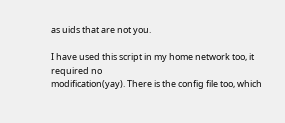as uids that are not you.

I have used this script in my home network too, it required no
modification(yay). There is the config file too, which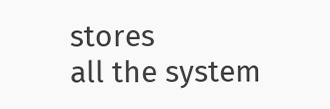stores
all the system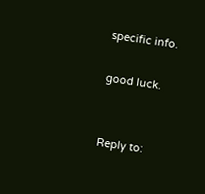specific info.

good luck.


Reply to: